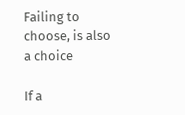Failing to choose, is also a choice

If a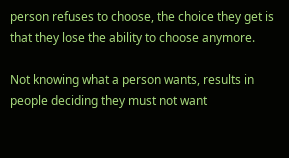person refuses to choose, the choice they get is that they lose the ability to choose anymore.

Not knowing what a person wants, results in people deciding they must not want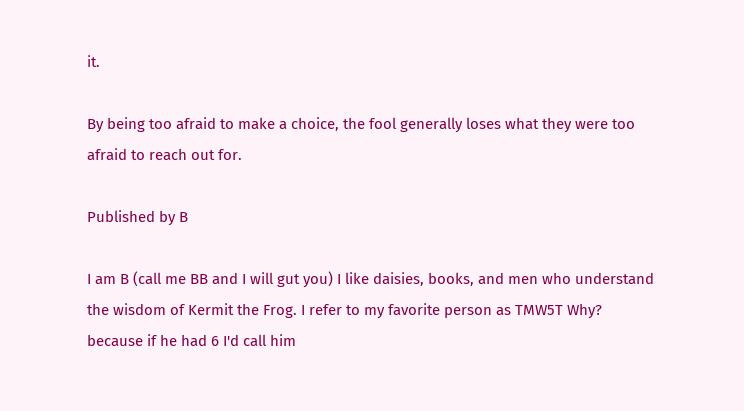it.

By being too afraid to make a choice, the fool generally loses what they were too afraid to reach out for.

Published by B

I am B (call me BB and I will gut you) I like daisies, books, and men who understand the wisdom of Kermit the Frog. I refer to my favorite person as TMW5T Why? because if he had 6 I'd call him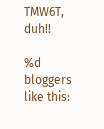TMW6T, duh!!

%d bloggers like this: